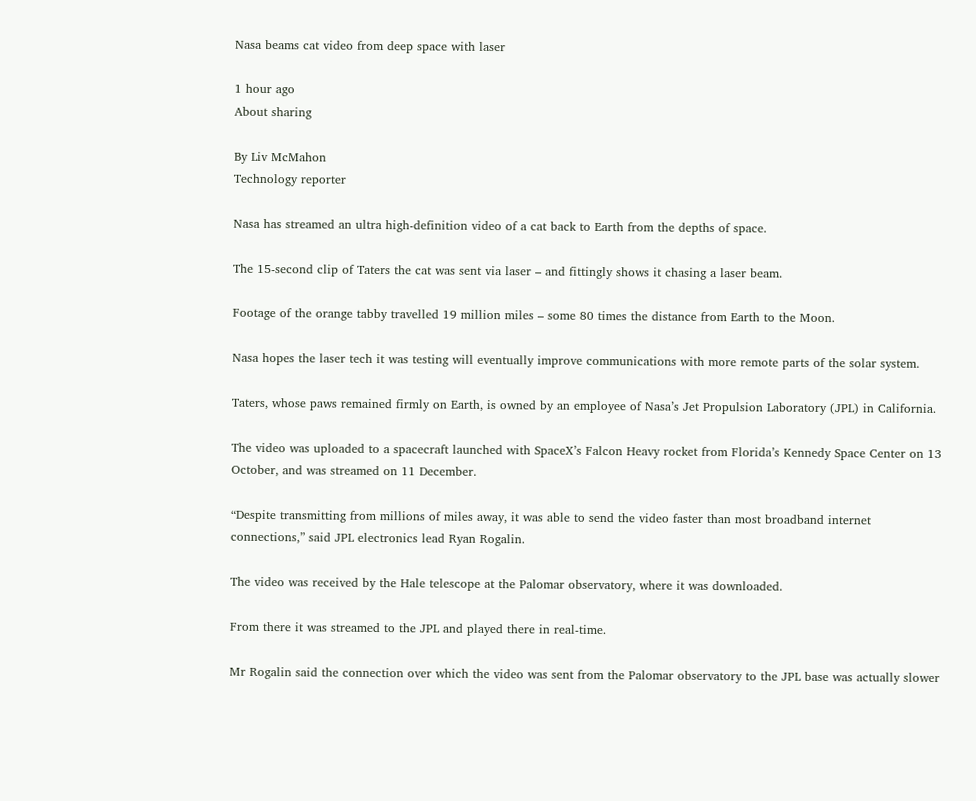Nasa beams cat video from deep space with laser

1 hour ago
About sharing

By Liv McMahon
Technology reporter

Nasa has streamed an ultra high-definition video of a cat back to Earth from the depths of space.

The 15-second clip of Taters the cat was sent via laser – and fittingly shows it chasing a laser beam.

Footage of the orange tabby travelled 19 million miles – some 80 times the distance from Earth to the Moon.

Nasa hopes the laser tech it was testing will eventually improve communications with more remote parts of the solar system.

Taters, whose paws remained firmly on Earth, is owned by an employee of Nasa’s Jet Propulsion Laboratory (JPL) in California.

The video was uploaded to a spacecraft launched with SpaceX’s Falcon Heavy rocket from Florida’s Kennedy Space Center on 13 October, and was streamed on 11 December.

“Despite transmitting from millions of miles away, it was able to send the video faster than most broadband internet connections,” said JPL electronics lead Ryan Rogalin.

The video was received by the Hale telescope at the Palomar observatory, where it was downloaded.

From there it was streamed to the JPL and played there in real-time.

Mr Rogalin said the connection over which the video was sent from the Palomar observatory to the JPL base was actually slower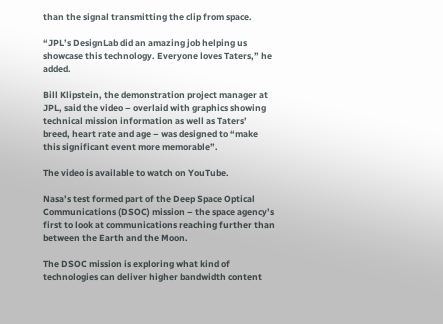than the signal transmitting the clip from space.

“JPL’s DesignLab did an amazing job helping us showcase this technology. Everyone loves Taters,” he added.

Bill Klipstein, the demonstration project manager at JPL, said the video – overlaid with graphics showing technical mission information as well as Taters’ breed, heart rate and age – was designed to “make this significant event more memorable”.

The video is available to watch on YouTube.

Nasa’s test formed part of the Deep Space Optical Communications (DSOC) mission – the space agency’s first to look at communications reaching further than between the Earth and the Moon.

The DSOC mission is exploring what kind of technologies can deliver higher bandwidth content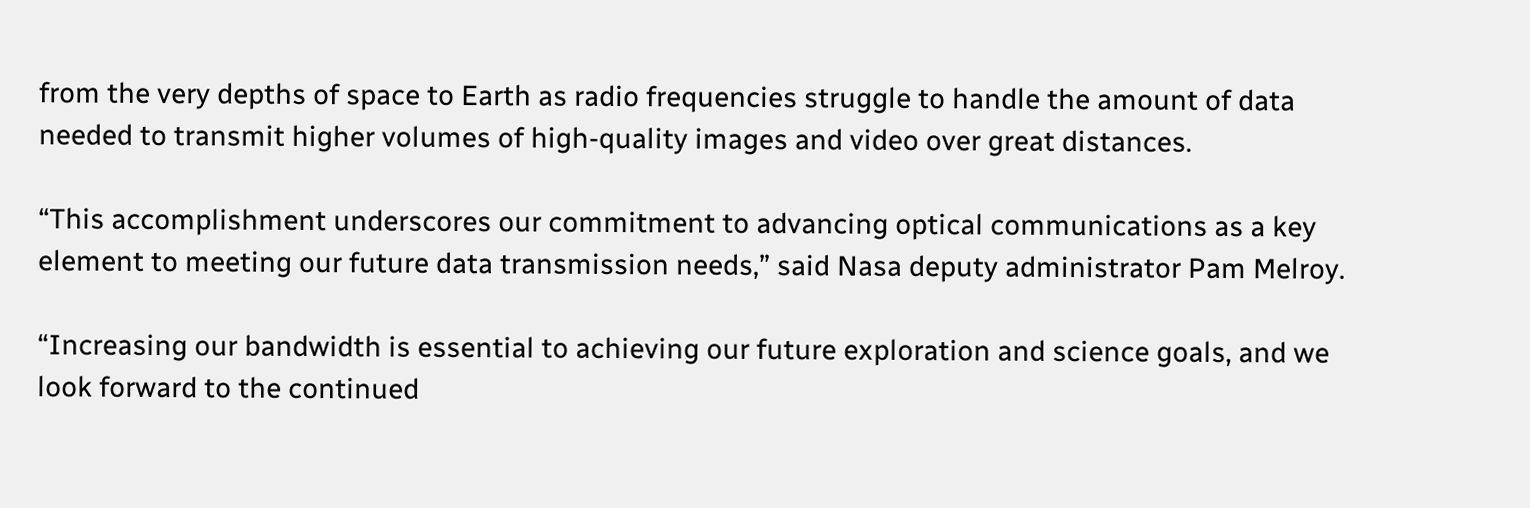from the very depths of space to Earth as radio frequencies struggle to handle the amount of data needed to transmit higher volumes of high-quality images and video over great distances.

“This accomplishment underscores our commitment to advancing optical communications as a key element to meeting our future data transmission needs,” said Nasa deputy administrator Pam Melroy.

“Increasing our bandwidth is essential to achieving our future exploration and science goals, and we look forward to the continued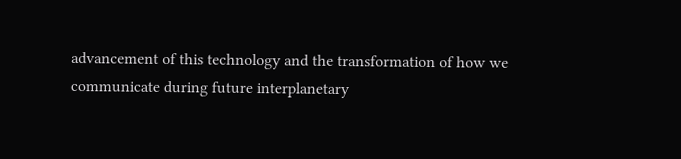advancement of this technology and the transformation of how we communicate during future interplanetary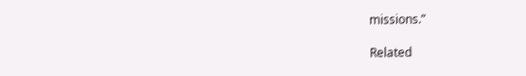missions.”

Related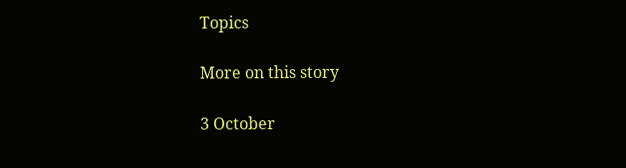Topics

More on this story

3 October